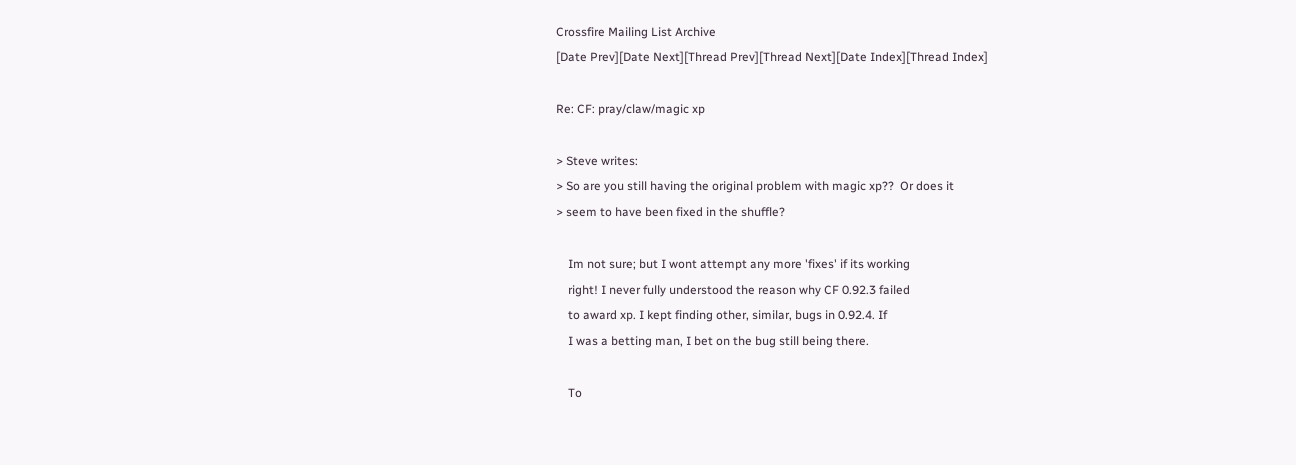Crossfire Mailing List Archive
[Date Prev][Date Next][Thread Prev][Thread Next][Date Index][Thread Index]

Re: CF: pray/claw/magic xp

> Steve writes:
> So are you still having the original problem with magic xp??  Or does it
> seem to have been fixed in the shuffle?

    Im not sure; but I wont attempt any more 'fixes' if its working
    right! I never fully understood the reason why CF 0.92.3 failed
    to award xp. I kept finding other, similar, bugs in 0.92.4. If
    I was a betting man, I bet on the bug still being there.

    To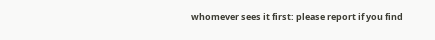whomever sees it first: please report if you find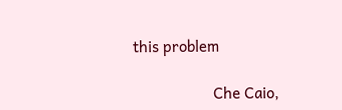this problem

                    Che Caio,